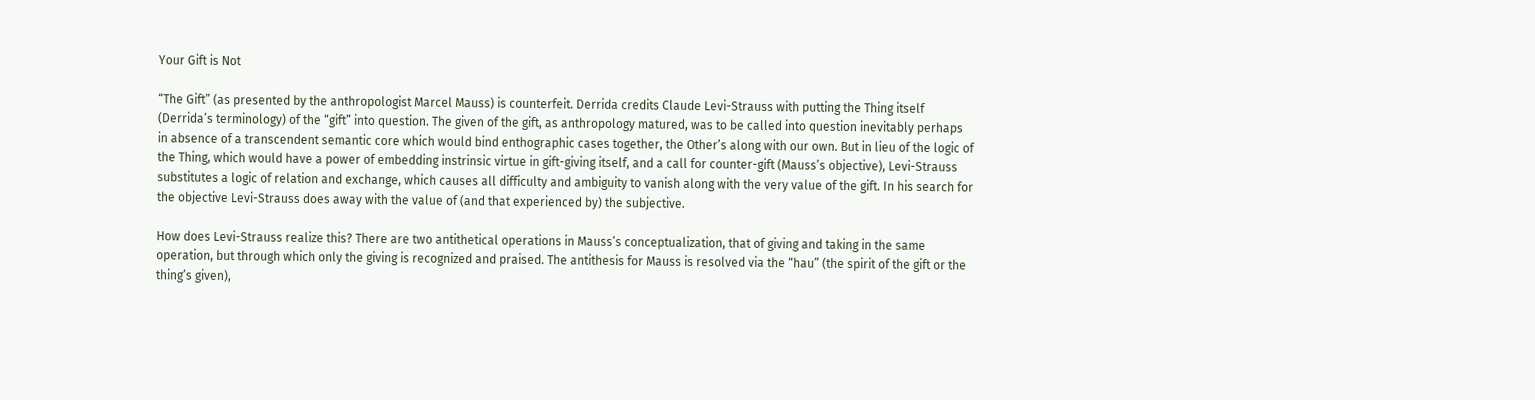Your Gift is Not

“The Gift” (as presented by the anthropologist Marcel Mauss) is counterfeit. Derrida credits Claude Levi-Strauss with putting the Thing itself (Derrida’s terminology) of the “gift” into question. The given of the gift, as anthropology matured, was to be called into question inevitably perhaps in absence of a transcendent semantic core which would bind enthographic cases together, the Other’s along with our own. But in lieu of the logic of the Thing, which would have a power of embedding instrinsic virtue in gift-giving itself, and a call for counter-gift (Mauss’s objective), Levi-Strauss substitutes a logic of relation and exchange, which causes all difficulty and ambiguity to vanish along with the very value of the gift. In his search for the objective Levi-Strauss does away with the value of (and that experienced by) the subjective.

How does Levi-Strauss realize this? There are two antithetical operations in Mauss’s conceptualization, that of giving and taking in the same operation, but through which only the giving is recognized and praised. The antithesis for Mauss is resolved via the “hau” (the spirit of the gift or the thing’s given),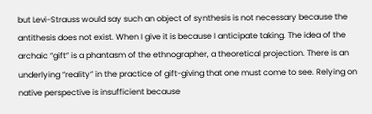but Levi-Strauss would say such an object of synthesis is not necessary because the antithesis does not exist. When I give it is because I anticipate taking. The idea of the archaic “gift” is a phantasm of the ethnographer, a theoretical projection. There is an underlying “reality” in the practice of gift-giving that one must come to see. Relying on native perspective is insufficient because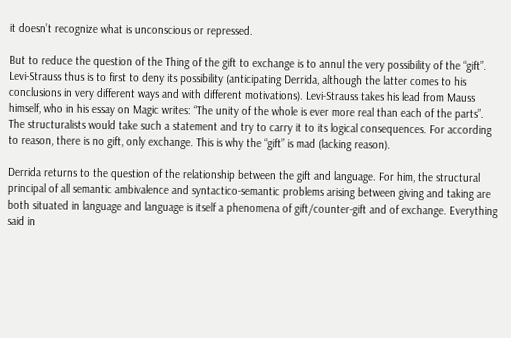it doesn’t recognize what is unconscious or repressed.

But to reduce the question of the Thing of the gift to exchange is to annul the very possibility of the “gift”. Levi-Strauss thus is to first to deny its possibility (anticipating Derrida, although the latter comes to his conclusions in very different ways and with different motivations). Levi-Strauss takes his lead from Mauss himself, who in his essay on Magic writes: “The unity of the whole is ever more real than each of the parts”. The structuralists would take such a statement and try to carry it to its logical consequences. For according to reason, there is no gift, only exchange. This is why the “gift” is mad (lacking reason).

Derrida returns to the question of the relationship between the gift and language. For him, the structural principal of all semantic ambivalence and syntactico-semantic problems arising between giving and taking are both situated in language and language is itself a phenomena of gift/counter-gift and of exchange. Everything said in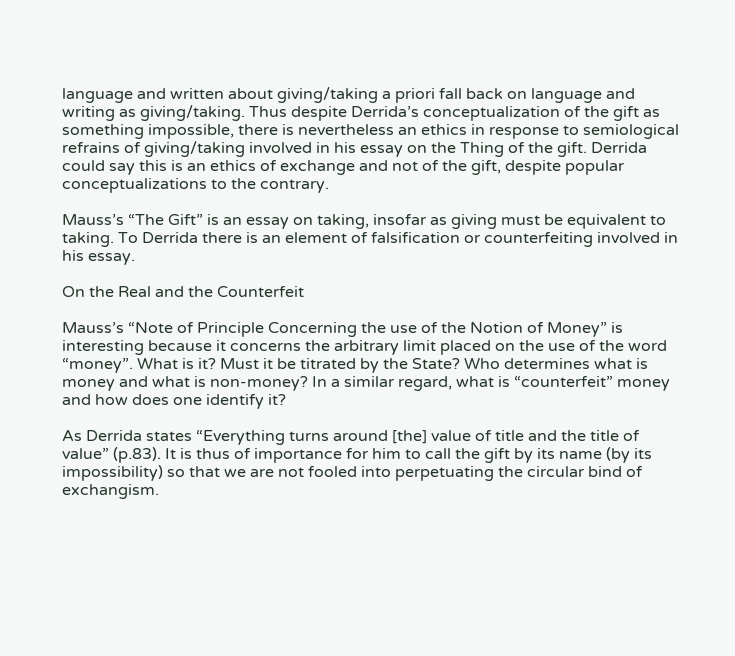language and written about giving/taking a priori fall back on language and writing as giving/taking. Thus despite Derrida’s conceptualization of the gift as something impossible, there is nevertheless an ethics in response to semiological refrains of giving/taking involved in his essay on the Thing of the gift. Derrida could say this is an ethics of exchange and not of the gift, despite popular conceptualizations to the contrary.

Mauss’s “The Gift” is an essay on taking, insofar as giving must be equivalent to taking. To Derrida there is an element of falsification or counterfeiting involved in his essay.

On the Real and the Counterfeit

Mauss’s “Note of Principle Concerning the use of the Notion of Money” is interesting because it concerns the arbitrary limit placed on the use of the word “money”. What is it? Must it be titrated by the State? Who determines what is money and what is non-money? In a similar regard, what is “counterfeit” money and how does one identify it?

As Derrida states “Everything turns around [the] value of title and the title of value” (p.83). It is thus of importance for him to call the gift by its name (by its impossibility) so that we are not fooled into perpetuating the circular bind of exchangism.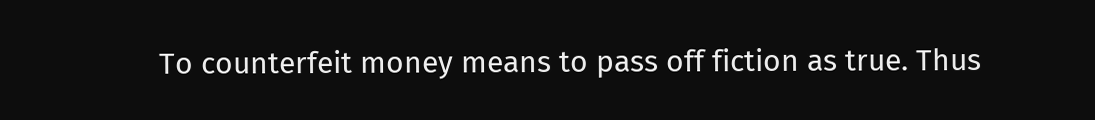To counterfeit money means to pass off fiction as true. Thus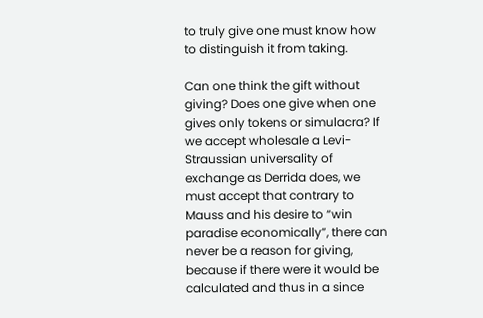to truly give one must know how to distinguish it from taking.

Can one think the gift without giving? Does one give when one gives only tokens or simulacra? If we accept wholesale a Levi-Straussian universality of exchange as Derrida does, we must accept that contrary to Mauss and his desire to “win paradise economically”, there can never be a reason for giving, because if there were it would be calculated and thus in a since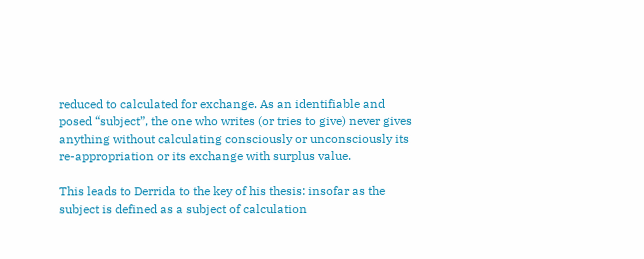reduced to calculated for exchange. As an identifiable and posed “subject”, the one who writes (or tries to give) never gives anything without calculating consciously or unconsciously its re-appropriation or its exchange with surplus value.

This leads to Derrida to the key of his thesis: insofar as the subject is defined as a subject of calculation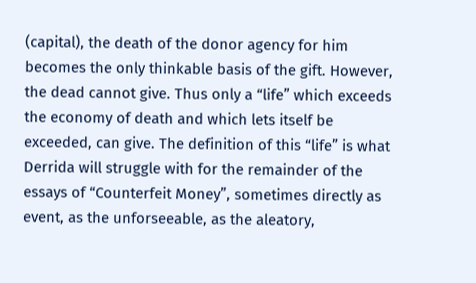(capital), the death of the donor agency for him becomes the only thinkable basis of the gift. However, the dead cannot give. Thus only a “life” which exceeds the economy of death and which lets itself be exceeded, can give. The definition of this “life” is what Derrida will struggle with for the remainder of the essays of “Counterfeit Money”, sometimes directly as event, as the unforseeable, as the aleatory,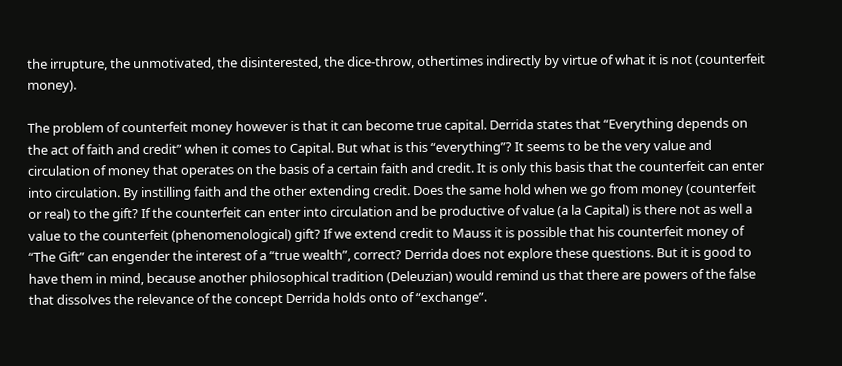the irrupture, the unmotivated, the disinterested, the dice-throw, othertimes indirectly by virtue of what it is not (counterfeit money).

The problem of counterfeit money however is that it can become true capital. Derrida states that “Everything depends on the act of faith and credit” when it comes to Capital. But what is this “everything”? It seems to be the very value and circulation of money that operates on the basis of a certain faith and credit. It is only this basis that the counterfeit can enter into circulation. By instilling faith and the other extending credit. Does the same hold when we go from money (counterfeit or real) to the gift? If the counterfeit can enter into circulation and be productive of value (a la Capital) is there not as well a value to the counterfeit (phenomenological) gift? If we extend credit to Mauss it is possible that his counterfeit money of “The Gift” can engender the interest of a “true wealth”, correct? Derrida does not explore these questions. But it is good to have them in mind, because another philosophical tradition (Deleuzian) would remind us that there are powers of the false that dissolves the relevance of the concept Derrida holds onto of “exchange”.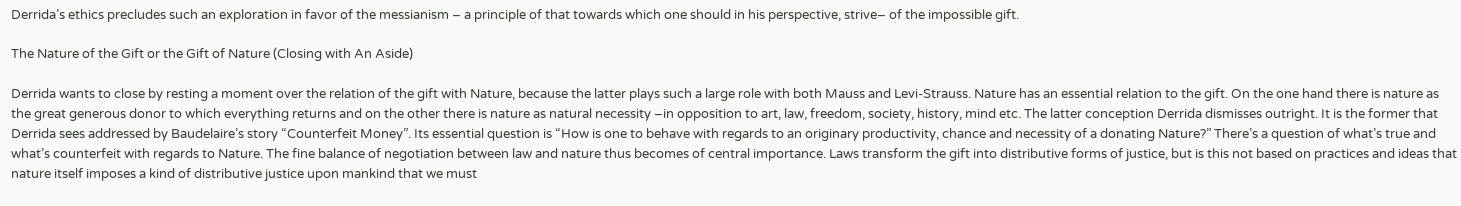Derrida’s ethics precludes such an exploration in favor of the messianism – a principle of that towards which one should in his perspective, strive– of the impossible gift.

The Nature of the Gift or the Gift of Nature (Closing with An Aside)

Derrida wants to close by resting a moment over the relation of the gift with Nature, because the latter plays such a large role with both Mauss and Levi-Strauss. Nature has an essential relation to the gift. On the one hand there is nature as the great generous donor to which everything returns and on the other there is nature as natural necessity –in opposition to art, law, freedom, society, history, mind etc. The latter conception Derrida dismisses outright. It is the former that Derrida sees addressed by Baudelaire’s story “Counterfeit Money”. Its essential question is “How is one to behave with regards to an originary productivity, chance and necessity of a donating Nature?” There’s a question of what’s true and what’s counterfeit with regards to Nature. The fine balance of negotiation between law and nature thus becomes of central importance. Laws transform the gift into distributive forms of justice, but is this not based on practices and ideas that nature itself imposes a kind of distributive justice upon mankind that we must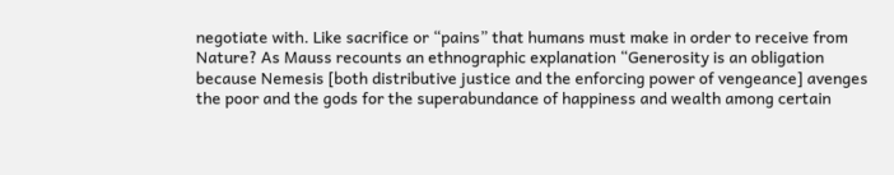negotiate with. Like sacrifice or “pains” that humans must make in order to receive from Nature? As Mauss recounts an ethnographic explanation “Generosity is an obligation because Nemesis [both distributive justice and the enforcing power of vengeance] avenges the poor and the gods for the superabundance of happiness and wealth among certain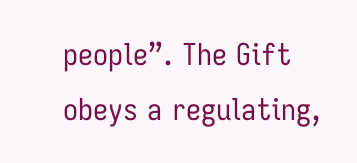people”. The Gift obeys a regulating,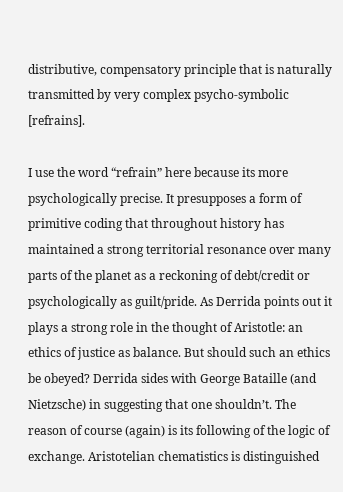distributive, compensatory principle that is naturally transmitted by very complex psycho-symbolic [refrains].

I use the word “refrain” here because its more psychologically precise. It presupposes a form of primitive coding that throughout history has maintained a strong territorial resonance over many parts of the planet as a reckoning of debt/credit or psychologically as guilt/pride. As Derrida points out it plays a strong role in the thought of Aristotle: an ethics of justice as balance. But should such an ethics be obeyed? Derrida sides with George Bataille (and Nietzsche) in suggesting that one shouldn’t. The reason of course (again) is its following of the logic of exchange. Aristotelian chematistics is distinguished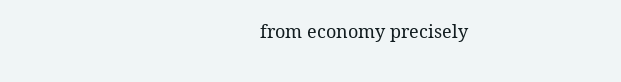from economy precisely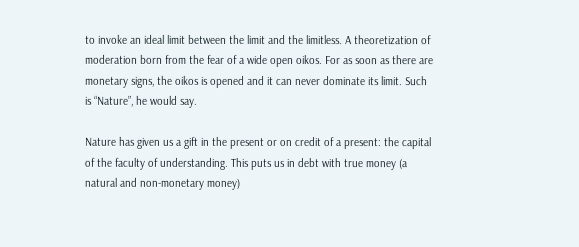to invoke an ideal limit between the limit and the limitless. A theoretization of moderation born from the fear of a wide open oikos. For as soon as there are monetary signs, the oikos is opened and it can never dominate its limit. Such is “Nature”, he would say.

Nature has given us a gift in the present or on credit of a present: the capital of the faculty of understanding. This puts us in debt with true money (a natural and non-monetary money)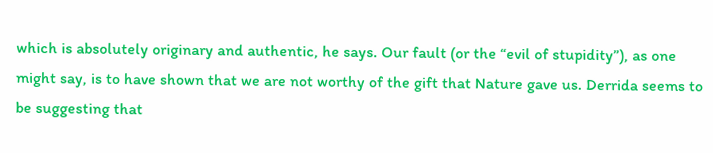which is absolutely originary and authentic, he says. Our fault (or the “evil of stupidity”), as one might say, is to have shown that we are not worthy of the gift that Nature gave us. Derrida seems to be suggesting that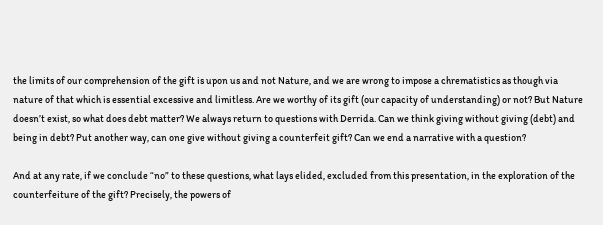the limits of our comprehension of the gift is upon us and not Nature, and we are wrong to impose a chrematistics as though via nature of that which is essential excessive and limitless. Are we worthy of its gift (our capacity of understanding) or not? But Nature doesn’t exist, so what does debt matter? We always return to questions with Derrida. Can we think giving without giving (debt) and being in debt? Put another way, can one give without giving a counterfeit gift? Can we end a narrative with a question?

And at any rate, if we conclude “no” to these questions, what lays elided, excluded from this presentation, in the exploration of the counterfeiture of the gift? Precisely, the powers of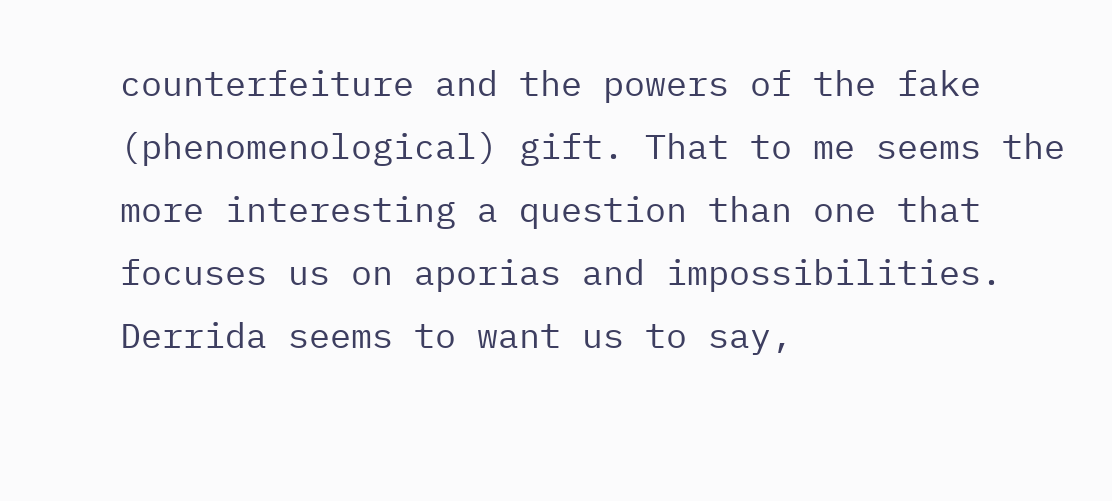counterfeiture and the powers of the fake (phenomenological) gift. That to me seems the more interesting a question than one that focuses us on aporias and impossibilities. Derrida seems to want us to say,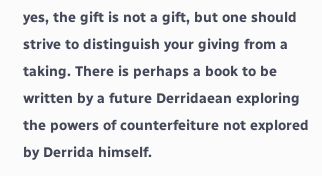yes, the gift is not a gift, but one should strive to distinguish your giving from a taking. There is perhaps a book to be written by a future Derridaean exploring the powers of counterfeiture not explored by Derrida himself.